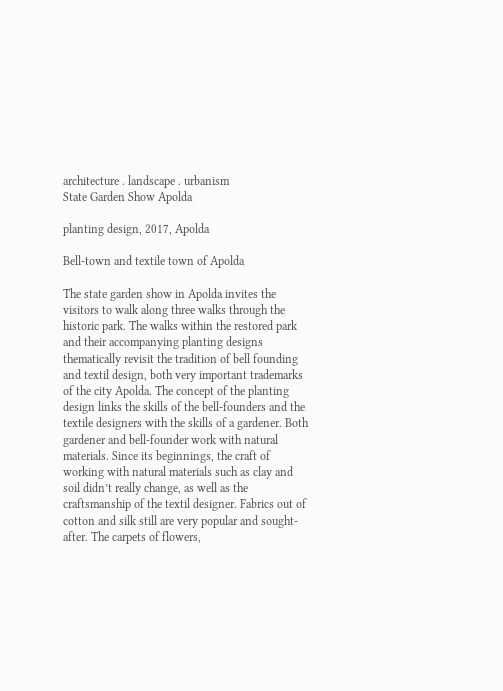architecture . landscape . urbanism
State Garden Show Apolda

planting design, 2017, Apolda

Bell-town and textile town of Apolda

The state garden show in Apolda invites the visitors to walk along three walks through the historic park. The walks within the restored park and their accompanying planting designs thematically revisit the tradition of bell founding and textil design, both very important trademarks of the city Apolda. The concept of the planting design links the skills of the bell-founders and the textile designers with the skills of a gardener. Both gardener and bell-founder work with natural materials. Since its beginnings, the craft of working with natural materials such as clay and soil didn’t really change, as well as the craftsmanship of the textil designer. Fabrics out of cotton and silk still are very popular and sought-after. The carpets of flowers,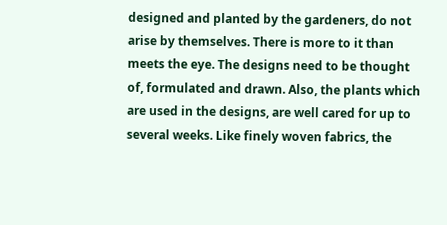designed and planted by the gardeners, do not arise by themselves. There is more to it than meets the eye. The designs need to be thought of, formulated and drawn. Also, the plants which are used in the designs, are well cared for up to several weeks. Like finely woven fabrics, the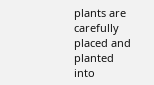plants are carefully placed and planted into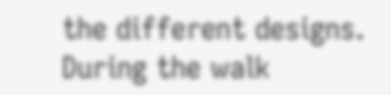the different designs. During the walk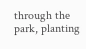through the park, planting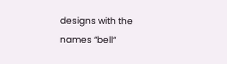designs with the names “bell“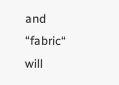and “fabric“ will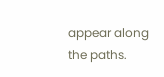appear along the paths.